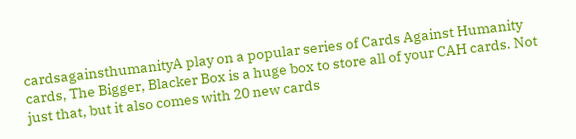cardsagainsthumanityA play on a popular series of Cards Against Humanity cards, The Bigger, Blacker Box is a huge box to store all of your CAH cards. Not just that, but it also comes with 20 new cards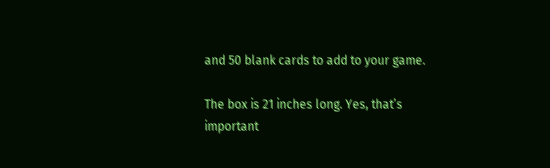and 50 blank cards to add to your game.

The box is 21 inches long. Yes, that’s important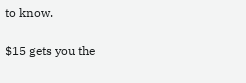to know.

$15 gets you the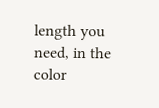length you need, in the color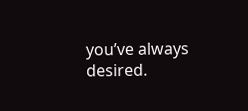you’ve always desired.